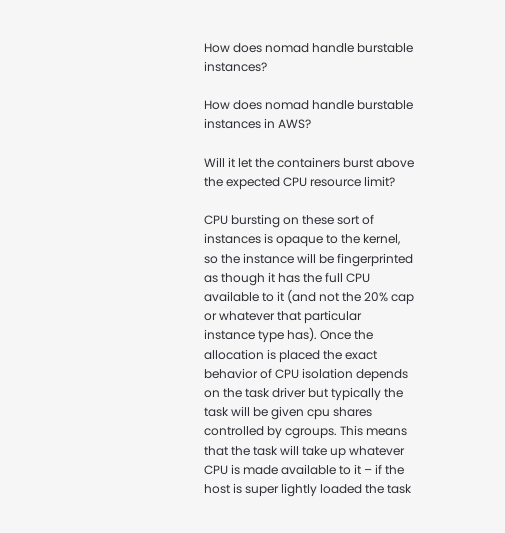How does nomad handle burstable instances?

How does nomad handle burstable instances in AWS?

Will it let the containers burst above the expected CPU resource limit?

CPU bursting on these sort of instances is opaque to the kernel, so the instance will be fingerprinted as though it has the full CPU available to it (and not the 20% cap or whatever that particular instance type has). Once the allocation is placed the exact behavior of CPU isolation depends on the task driver but typically the task will be given cpu shares controlled by cgroups. This means that the task will take up whatever CPU is made available to it – if the host is super lightly loaded the task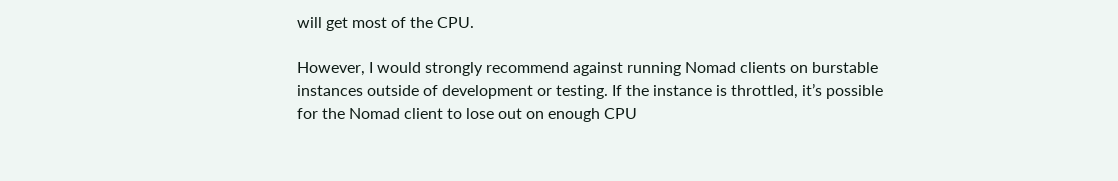will get most of the CPU.

However, I would strongly recommend against running Nomad clients on burstable instances outside of development or testing. If the instance is throttled, it’s possible for the Nomad client to lose out on enough CPU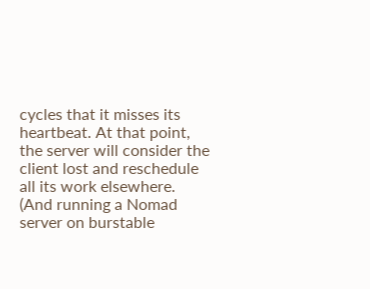cycles that it misses its heartbeat. At that point, the server will consider the client lost and reschedule all its work elsewhere. (And running a Nomad server on burstable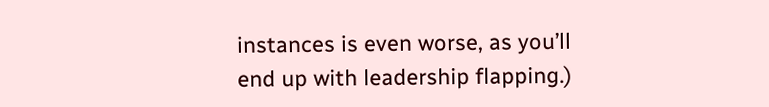instances is even worse, as you’ll end up with leadership flapping.)